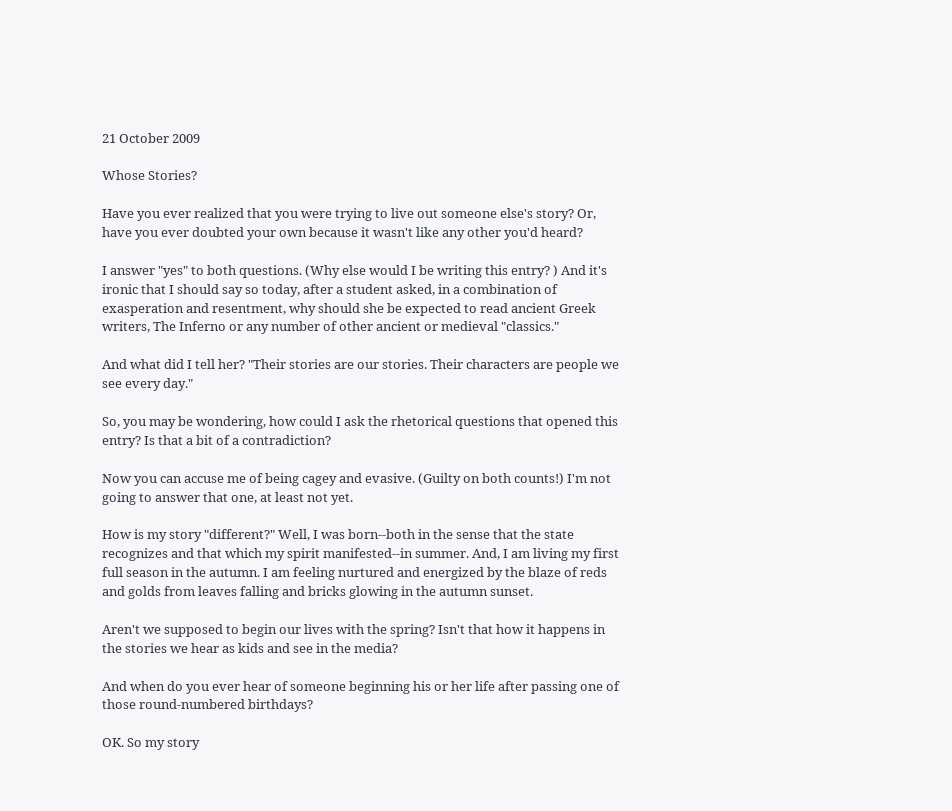21 October 2009

Whose Stories?

Have you ever realized that you were trying to live out someone else's story? Or, have you ever doubted your own because it wasn't like any other you'd heard?

I answer "yes" to both questions. (Why else would I be writing this entry? ) And it's ironic that I should say so today, after a student asked, in a combination of exasperation and resentment, why should she be expected to read ancient Greek writers, The Inferno or any number of other ancient or medieval "classics."

And what did I tell her? "Their stories are our stories. Their characters are people we see every day."

So, you may be wondering, how could I ask the rhetorical questions that opened this entry? Is that a bit of a contradiction?

Now you can accuse me of being cagey and evasive. (Guilty on both counts!) I'm not going to answer that one, at least not yet.

How is my story "different?" Well, I was born--both in the sense that the state recognizes and that which my spirit manifested--in summer. And, I am living my first full season in the autumn. I am feeling nurtured and energized by the blaze of reds and golds from leaves falling and bricks glowing in the autumn sunset.

Aren't we supposed to begin our lives with the spring? Isn't that how it happens in the stories we hear as kids and see in the media?

And when do you ever hear of someone beginning his or her life after passing one of those round-numbered birthdays?

OK. So my story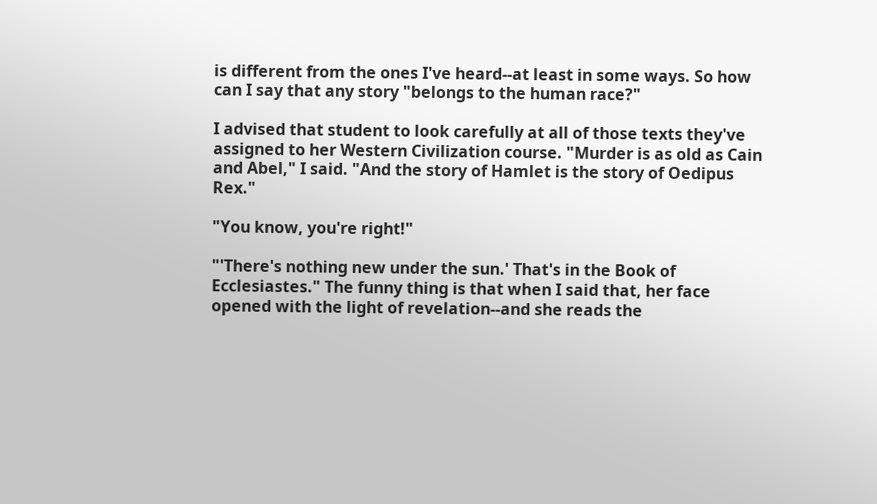is different from the ones I've heard--at least in some ways. So how can I say that any story "belongs to the human race?"

I advised that student to look carefully at all of those texts they've assigned to her Western Civilization course. "Murder is as old as Cain and Abel," I said. "And the story of Hamlet is the story of Oedipus Rex."

"You know, you're right!"

"'There's nothing new under the sun.' That's in the Book of Ecclesiastes." The funny thing is that when I said that, her face opened with the light of revelation--and she reads the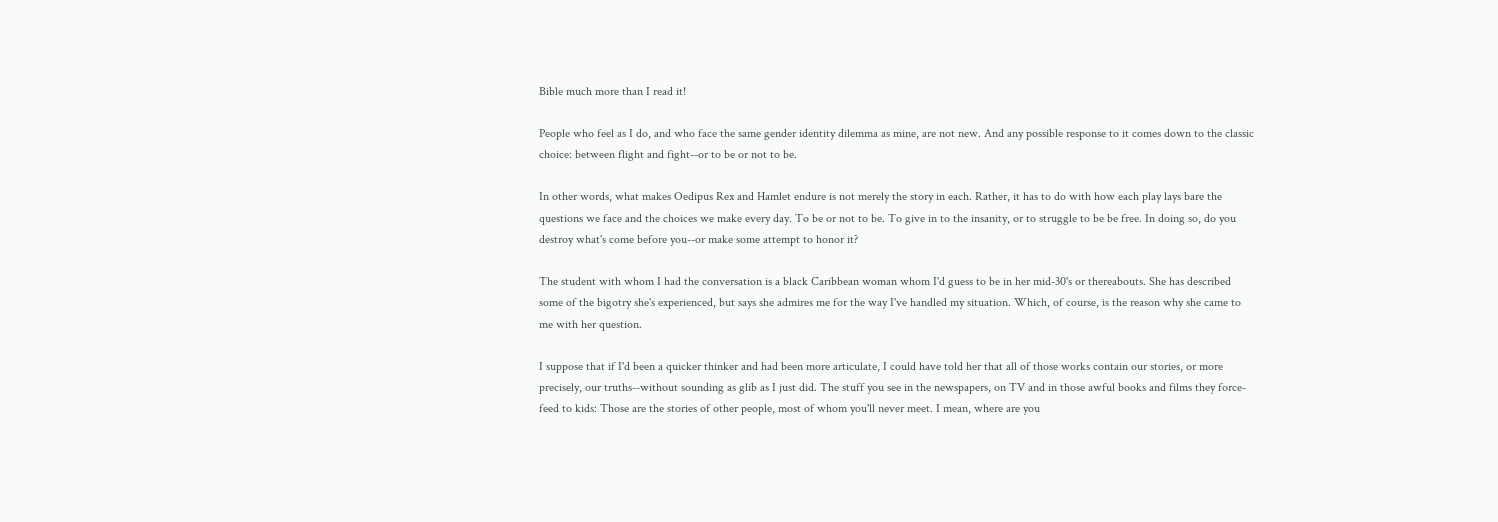Bible much more than I read it!

People who feel as I do, and who face the same gender identity dilemma as mine, are not new. And any possible response to it comes down to the classic choice: between flight and fight--or to be or not to be.

In other words, what makes Oedipus Rex and Hamlet endure is not merely the story in each. Rather, it has to do with how each play lays bare the questions we face and the choices we make every day. To be or not to be. To give in to the insanity, or to struggle to be be free. In doing so, do you destroy what's come before you--or make some attempt to honor it?

The student with whom I had the conversation is a black Caribbean woman whom I'd guess to be in her mid-30's or thereabouts. She has described some of the bigotry she's experienced, but says she admires me for the way I've handled my situation. Which, of course, is the reason why she came to me with her question.

I suppose that if I'd been a quicker thinker and had been more articulate, I could have told her that all of those works contain our stories, or more precisely, our truths--without sounding as glib as I just did. The stuff you see in the newspapers, on TV and in those awful books and films they force-feed to kids: Those are the stories of other people, most of whom you'll never meet. I mean, where are you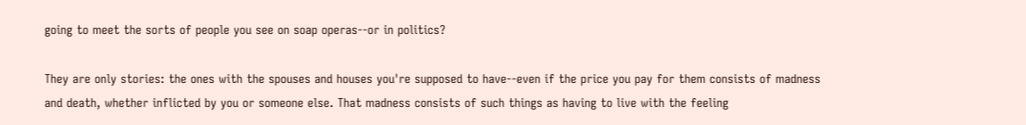going to meet the sorts of people you see on soap operas--or in politics?

They are only stories: the ones with the spouses and houses you're supposed to have--even if the price you pay for them consists of madness and death, whether inflicted by you or someone else. That madness consists of such things as having to live with the feeling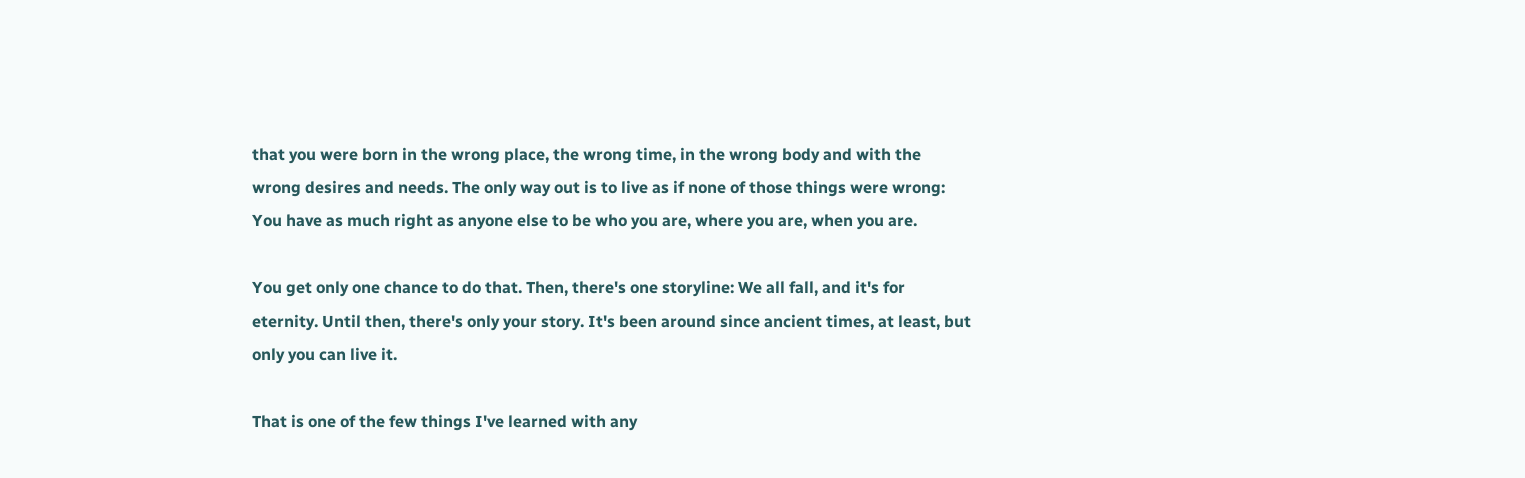that you were born in the wrong place, the wrong time, in the wrong body and with the wrong desires and needs. The only way out is to live as if none of those things were wrong: You have as much right as anyone else to be who you are, where you are, when you are.

You get only one chance to do that. Then, there's one storyline: We all fall, and it's for eternity. Until then, there's only your story. It's been around since ancient times, at least, but only you can live it.

That is one of the few things I've learned with any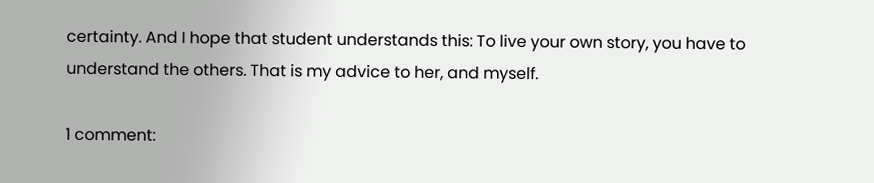certainty. And I hope that student understands this: To live your own story, you have to understand the others. That is my advice to her, and myself.

1 comment: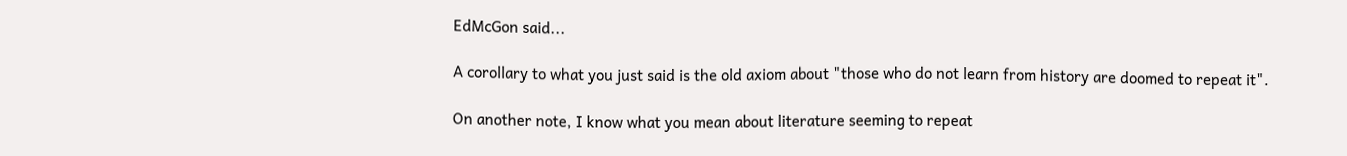EdMcGon said...

A corollary to what you just said is the old axiom about "those who do not learn from history are doomed to repeat it".

On another note, I know what you mean about literature seeming to repeat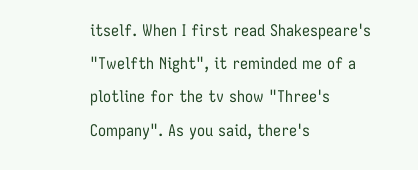itself. When I first read Shakespeare's "Twelfth Night", it reminded me of a plotline for the tv show "Three's Company". As you said, there's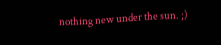nothing new under the sun. ;)